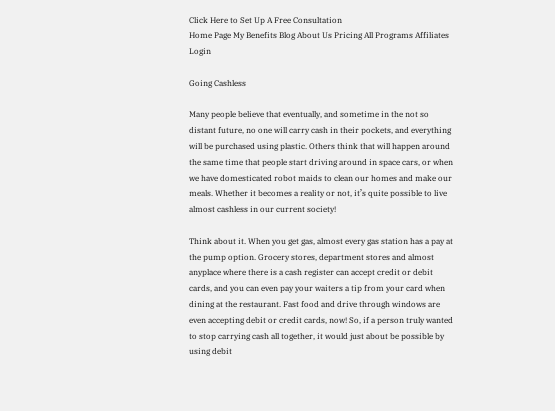Click Here to Set Up A Free Consultation
Home Page My Benefits Blog About Us Pricing All Programs Affiliates Login

Going Cashless

Many people believe that eventually, and sometime in the not so distant future, no one will carry cash in their pockets, and everything will be purchased using plastic. Others think that will happen around the same time that people start driving around in space cars, or when we have domesticated robot maids to clean our homes and make our meals. Whether it becomes a reality or not, it’s quite possible to live almost cashless in our current society!

Think about it. When you get gas, almost every gas station has a pay at the pump option. Grocery stores, department stores and almost anyplace where there is a cash register can accept credit or debit cards, and you can even pay your waiters a tip from your card when dining at the restaurant. Fast food and drive through windows are even accepting debit or credit cards, now! So, if a person truly wanted to stop carrying cash all together, it would just about be possible by using debit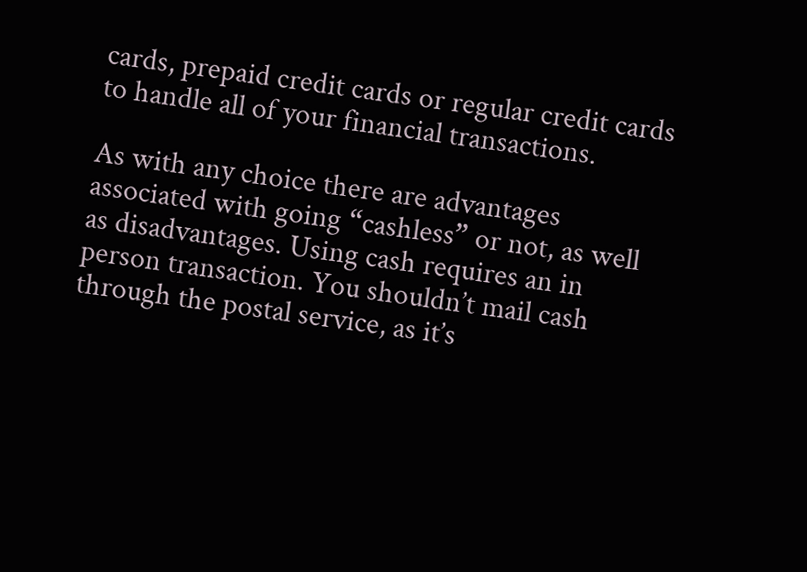cards, prepaid credit cards or regular credit cards to handle all of your financial transactions.

As with any choice there are advantages associated with going “cashless” or not, as well as disadvantages. Using cash requires an in person transaction. You shouldn’t mail cash through the postal service, as it’s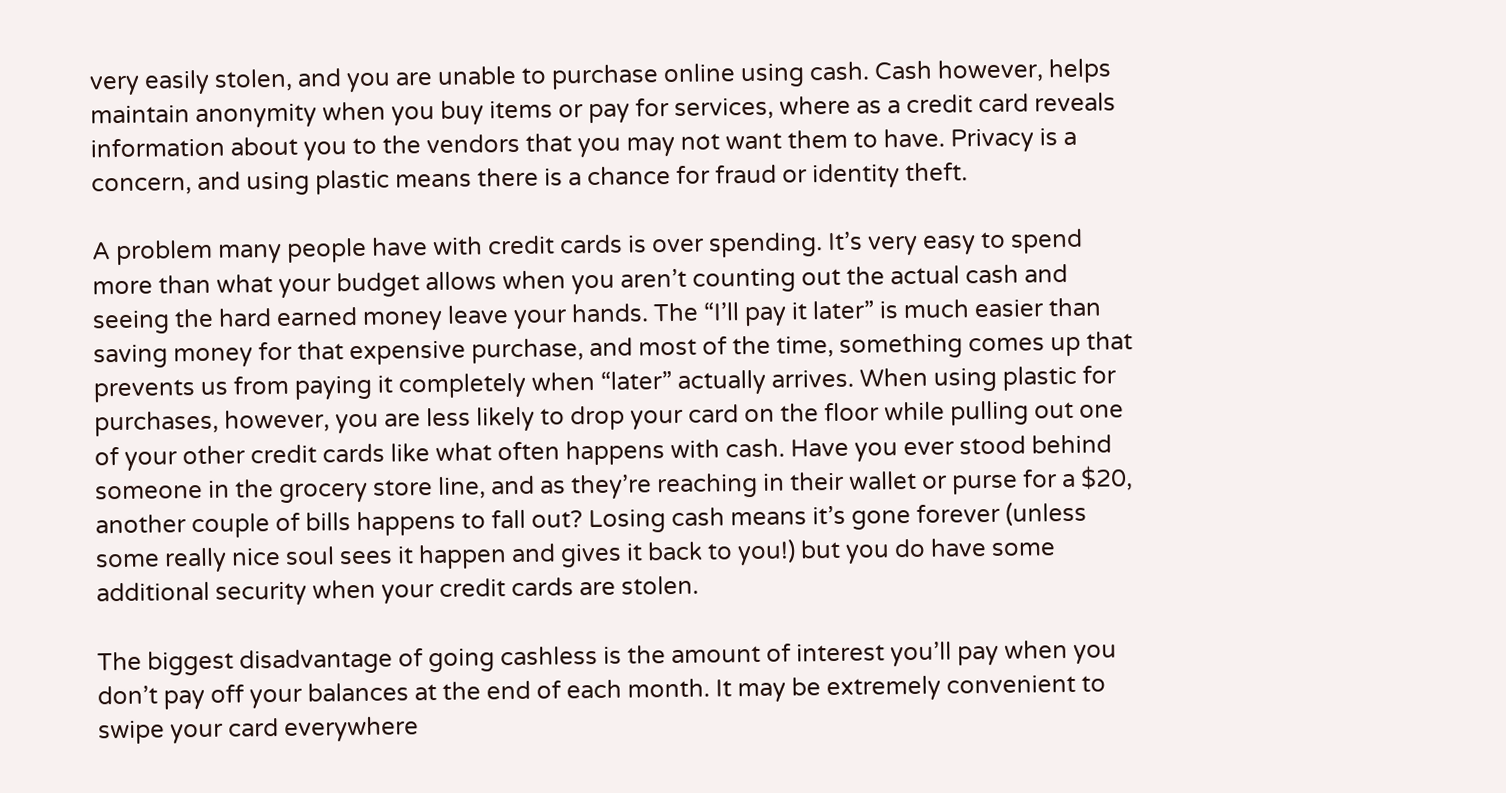very easily stolen, and you are unable to purchase online using cash. Cash however, helps maintain anonymity when you buy items or pay for services, where as a credit card reveals information about you to the vendors that you may not want them to have. Privacy is a concern, and using plastic means there is a chance for fraud or identity theft.

A problem many people have with credit cards is over spending. It’s very easy to spend more than what your budget allows when you aren’t counting out the actual cash and seeing the hard earned money leave your hands. The “I’ll pay it later” is much easier than saving money for that expensive purchase, and most of the time, something comes up that prevents us from paying it completely when “later” actually arrives. When using plastic for purchases, however, you are less likely to drop your card on the floor while pulling out one of your other credit cards like what often happens with cash. Have you ever stood behind someone in the grocery store line, and as they’re reaching in their wallet or purse for a $20, another couple of bills happens to fall out? Losing cash means it’s gone forever (unless some really nice soul sees it happen and gives it back to you!) but you do have some additional security when your credit cards are stolen.

The biggest disadvantage of going cashless is the amount of interest you’ll pay when you don’t pay off your balances at the end of each month. It may be extremely convenient to swipe your card everywhere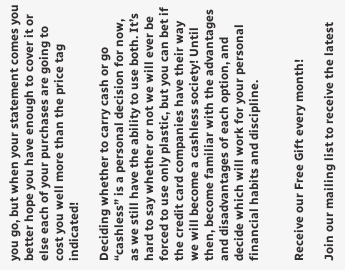you go, but when your statement comes you better hope you have enough to cover it or else each of your purchases are going to cost you well more than the price tag indicated!

Deciding whether to carry cash or go “cashless” is a personal decision for now, as we still have the ability to use both. It’s hard to say whether or not we will ever be forced to use only plastic, but you can bet if the credit card companies have their way we will become a cashless society! Until then, become familiar with the advantages and disadvantages of each option, and decide which will work for your personal financial habits and discipline.


Receive our Free Gift every month!

Join our mailing list to receive the latest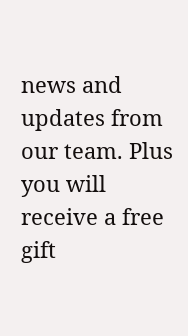news and updates from our team. Plus you will receive a free gift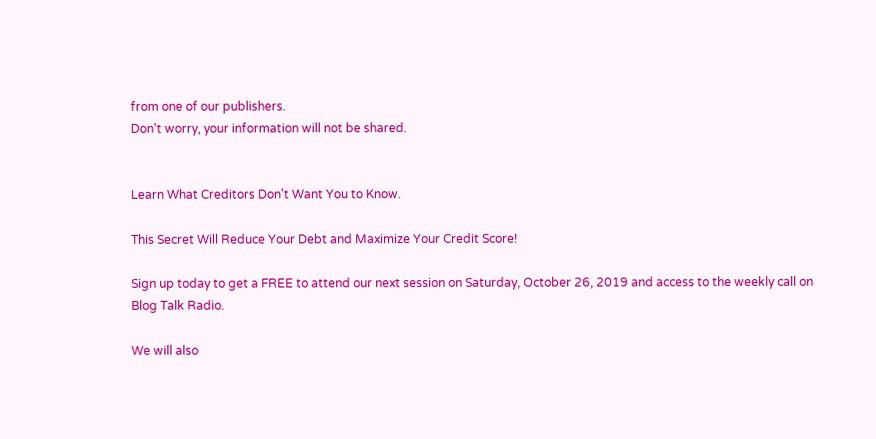from one of our publishers.
Don't worry, your information will not be shared.


Learn What Creditors Don't Want You to Know.

This Secret Will Reduce Your Debt and Maximize Your Credit Score!

Sign up today to get a FREE to attend our next session on Saturday, October 26, 2019 and access to the weekly call on Blog Talk Radio.

We will also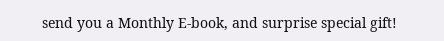send you a Monthly E-book, and surprise special gift!